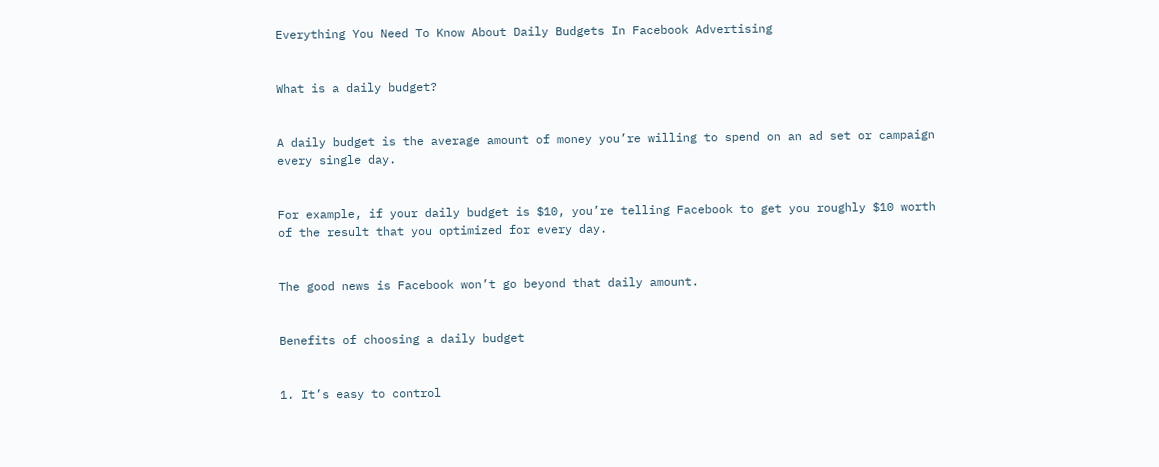Everything You Need To Know About Daily Budgets In Facebook Advertising


What is a daily budget?


A daily budget is the average amount of money you’re willing to spend on an ad set or campaign every single day.


For example, if your daily budget is $10, you’re telling Facebook to get you roughly $10 worth of the result that you optimized for every day.


The good news is Facebook won’t go beyond that daily amount.


Benefits of choosing a daily budget


1. It’s easy to control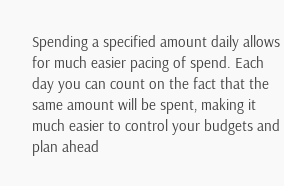Spending a specified amount daily allows for much easier pacing of spend. Each day you can count on the fact that the same amount will be spent, making it much easier to control your budgets and plan ahead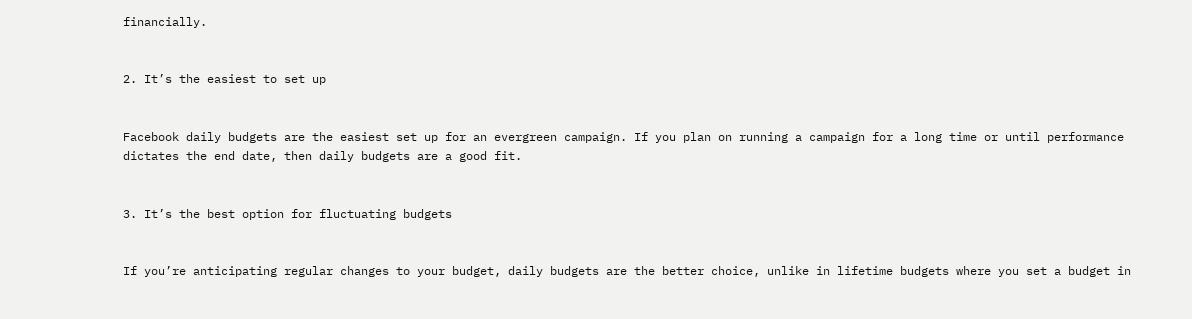financially.


2. It’s the easiest to set up


Facebook daily budgets are the easiest set up for an evergreen campaign. If you plan on running a campaign for a long time or until performance dictates the end date, then daily budgets are a good fit.


3. It’s the best option for fluctuating budgets


If you’re anticipating regular changes to your budget, daily budgets are the better choice, unlike in lifetime budgets where you set a budget in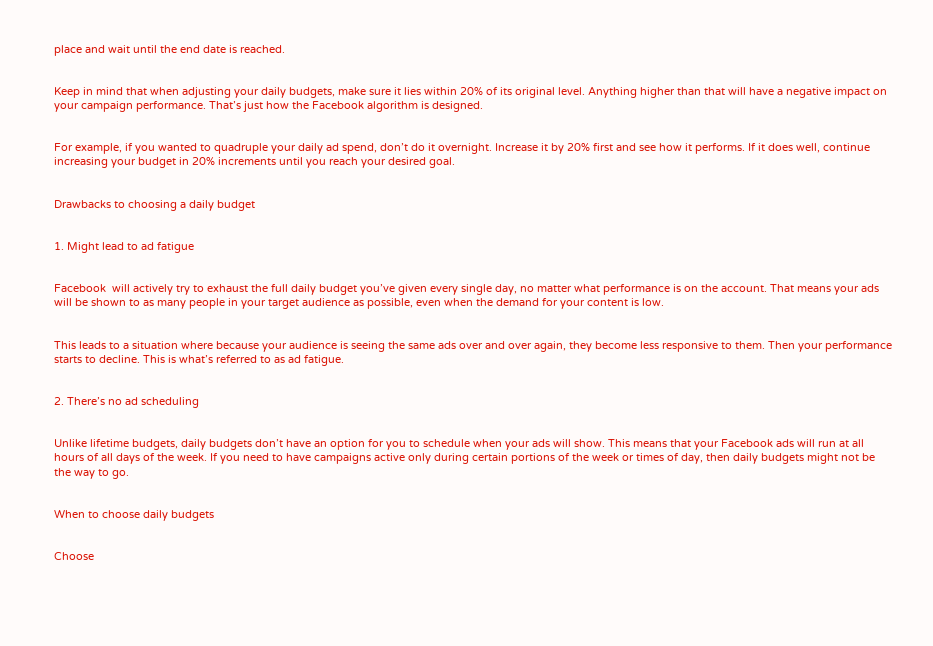place and wait until the end date is reached.


Keep in mind that when adjusting your daily budgets, make sure it lies within 20% of its original level. Anything higher than that will have a negative impact on your campaign performance. That’s just how the Facebook algorithm is designed.


For example, if you wanted to quadruple your daily ad spend, don’t do it overnight. Increase it by 20% first and see how it performs. If it does well, continue increasing your budget in 20% increments until you reach your desired goal.


Drawbacks to choosing a daily budget


1. Might lead to ad fatigue


Facebook  will actively try to exhaust the full daily budget you’ve given every single day, no matter what performance is on the account. That means your ads will be shown to as many people in your target audience as possible, even when the demand for your content is low.


This leads to a situation where because your audience is seeing the same ads over and over again, they become less responsive to them. Then your performance starts to decline. This is what’s referred to as ad fatigue.


2. There’s no ad scheduling


Unlike lifetime budgets, daily budgets don’t have an option for you to schedule when your ads will show. This means that your Facebook ads will run at all hours of all days of the week. If you need to have campaigns active only during certain portions of the week or times of day, then daily budgets might not be the way to go.


When to choose daily budgets


Choose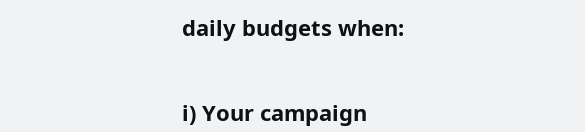daily budgets when:


i) Your campaign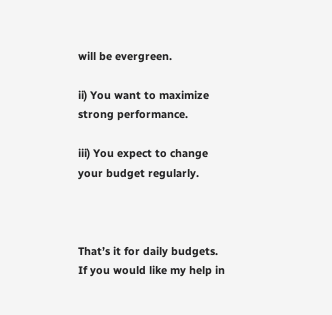will be evergreen.

ii) You want to maximize strong performance.

iii) You expect to change your budget regularly.



That’s it for daily budgets. If you would like my help in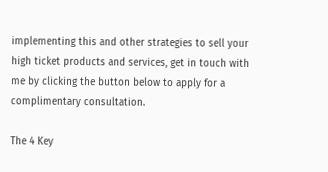implementing this and other strategies to sell your high ticket products and services, get in touch with me by clicking the button below to apply for a complimentary consultation.

The 4 Key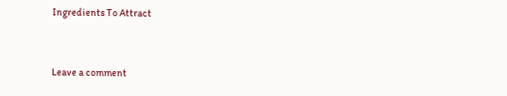Ingredients To Attract


Leave a comment